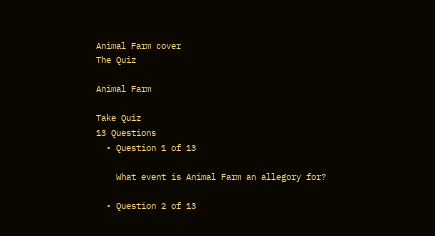Animal Farm cover
The Quiz

Animal Farm

Take Quiz
13 Questions
  • Question 1 of 13

    What event is Animal Farm an allegory for?

  • Question 2 of 13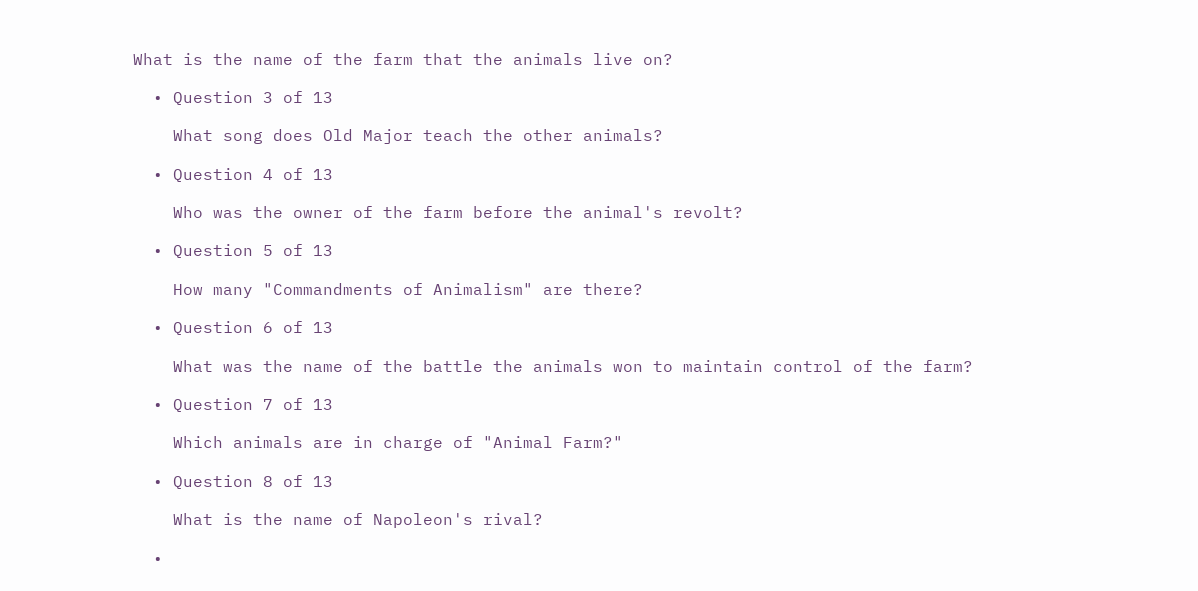What is the name of the farm that the animals live on?

  • Question 3 of 13

    What song does Old Major teach the other animals?

  • Question 4 of 13

    Who was the owner of the farm before the animal's revolt?

  • Question 5 of 13

    How many "Commandments of Animalism" are there?

  • Question 6 of 13

    What was the name of the battle the animals won to maintain control of the farm?

  • Question 7 of 13

    Which animals are in charge of "Animal Farm?"

  • Question 8 of 13

    What is the name of Napoleon's rival?

  •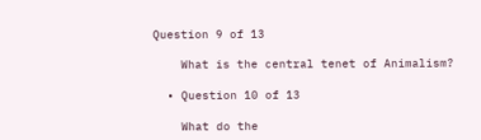Question 9 of 13

    What is the central tenet of Animalism?

  • Question 10 of 13

    What do the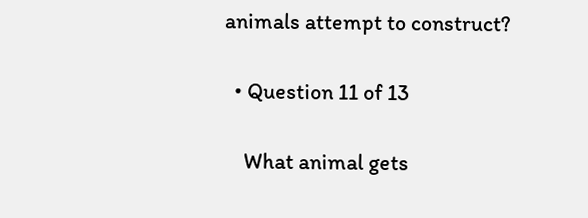animals attempt to construct?

  • Question 11 of 13

    What animal gets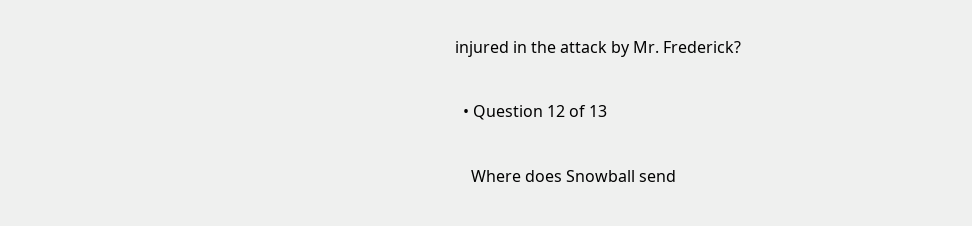injured in the attack by Mr. Frederick?

  • Question 12 of 13

    Where does Snowball send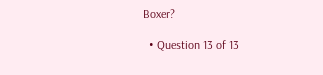Boxer?

  • Question 13 of 13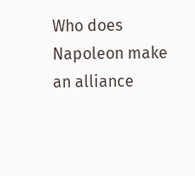Who does Napoleon make an alliance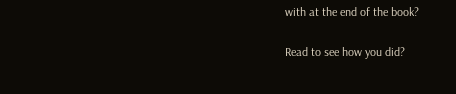with at the end of the book?

Read to see how you did?